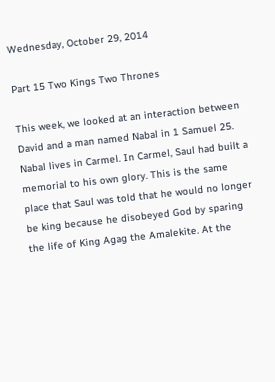Wednesday, October 29, 2014

Part 15 Two Kings Two Thrones

This week, we looked at an interaction between David and a man named Nabal in 1 Samuel 25.  Nabal lives in Carmel. In Carmel, Saul had built a memorial to his own glory. This is the same place that Saul was told that he would no longer be king because he disobeyed God by sparing the life of King Agag the Amalekite. At the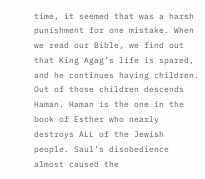time, it seemed that was a harsh punishment for one mistake. When we read our Bible, we find out that King Agag’s life is spared, and he continues having children. Out of those children descends Haman. Haman is the one in the book of Esther who nearly destroys ALL of the Jewish people. Saul’s disobedience almost caused the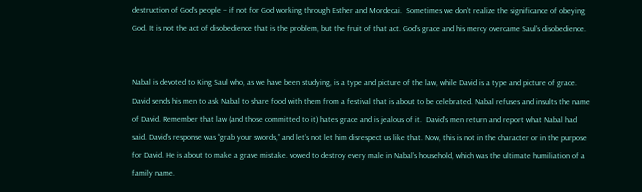destruction of God’s people – if not for God working through Esther and Mordecai.  Sometimes we don’t realize the significance of obeying God. It is not the act of disobedience that is the problem, but the fruit of that act. God’s grace and his mercy overcame Saul’s disobedience.


Nabal is devoted to King Saul who, as we have been studying, is a type and picture of the law, while David is a type and picture of grace. David sends his men to ask Nabal to share food with them from a festival that is about to be celebrated. Nabal refuses and insults the name of David. Remember that law (and those committed to it) hates grace and is jealous of it.  David’s men return and report what Nabal had said. David’s response was “grab your swords,” and let’s not let him disrespect us like that. Now, this is not in the character or in the purpose for David. He is about to make a grave mistake. vowed to destroy every male in Nabal’s household, which was the ultimate humiliation of a family name.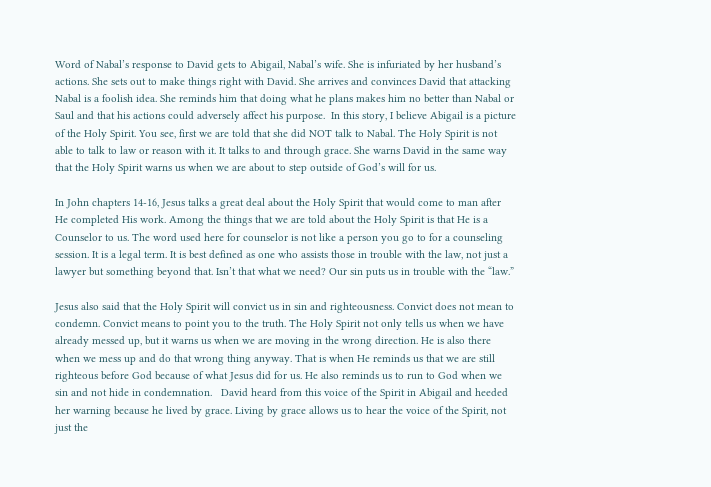Word of Nabal’s response to David gets to Abigail, Nabal’s wife. She is infuriated by her husband’s actions. She sets out to make things right with David. She arrives and convinces David that attacking Nabal is a foolish idea. She reminds him that doing what he plans makes him no better than Nabal or Saul and that his actions could adversely affect his purpose.  In this story, I believe Abigail is a picture of the Holy Spirit. You see, first we are told that she did NOT talk to Nabal. The Holy Spirit is not able to talk to law or reason with it. It talks to and through grace. She warns David in the same way that the Holy Spirit warns us when we are about to step outside of God’s will for us.

In John chapters 14-16, Jesus talks a great deal about the Holy Spirit that would come to man after He completed His work. Among the things that we are told about the Holy Spirit is that He is a Counselor to us. The word used here for counselor is not like a person you go to for a counseling session. It is a legal term. It is best defined as one who assists those in trouble with the law, not just a lawyer but something beyond that. Isn’t that what we need? Our sin puts us in trouble with the “law.”

Jesus also said that the Holy Spirit will convict us in sin and righteousness. Convict does not mean to condemn. Convict means to point you to the truth. The Holy Spirit not only tells us when we have already messed up, but it warns us when we are moving in the wrong direction. He is also there when we mess up and do that wrong thing anyway. That is when He reminds us that we are still righteous before God because of what Jesus did for us. He also reminds us to run to God when we sin and not hide in condemnation.   David heard from this voice of the Spirit in Abigail and heeded her warning because he lived by grace. Living by grace allows us to hear the voice of the Spirit, not just the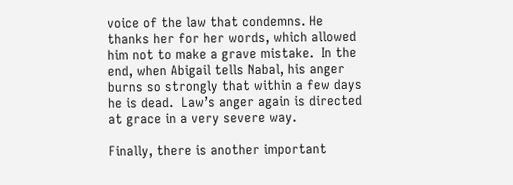voice of the law that condemns. He thanks her for her words, which allowed him not to make a grave mistake.  In the end, when Abigail tells Nabal, his anger burns so strongly that within a few days he is dead.  Law’s anger again is directed at grace in a very severe way.

Finally, there is another important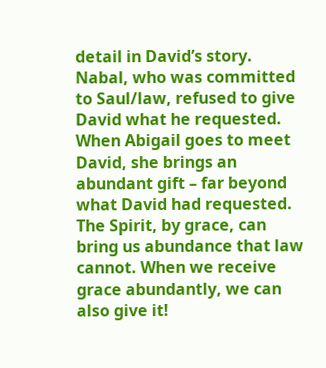detail in David’s story. Nabal, who was committed to Saul/law, refused to give David what he requested. When Abigail goes to meet David, she brings an abundant gift – far beyond what David had requested. The Spirit, by grace, can bring us abundance that law cannot. When we receive grace abundantly, we can also give it!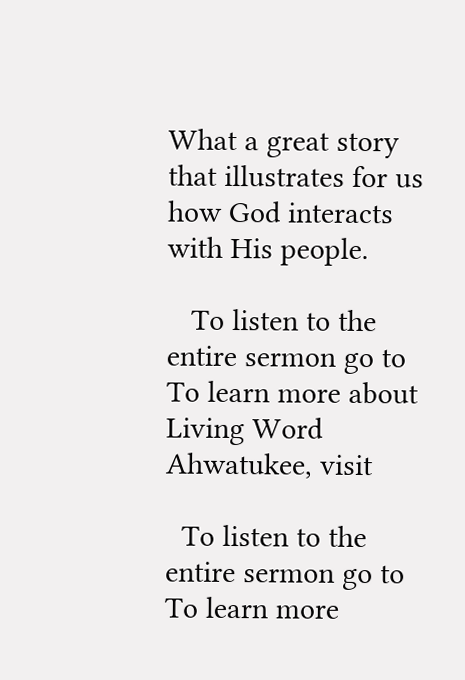What a great story that illustrates for us how God interacts with His people.

   To listen to the entire sermon go to  To learn more about Living Word Ahwatukee, visit

  To listen to the entire sermon go to  To learn more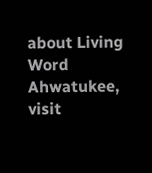about Living Word Ahwatukee, visit